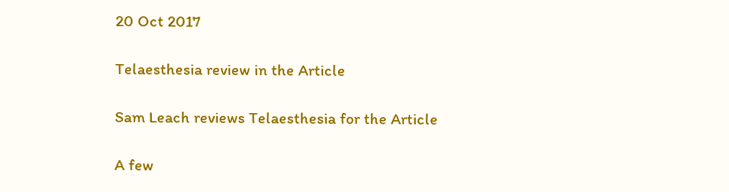20 Oct 2017

Telaesthesia review in the Article

Sam Leach reviews Telaesthesia for the Article

A few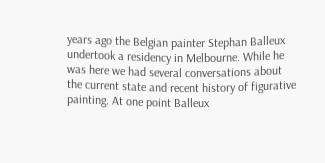years ago the Belgian painter Stephan Balleux undertook a residency in Melbourne. While he was here we had several conversations about the current state and recent history of figurative painting. At one point Balleux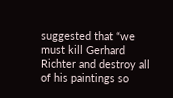suggested that “we must kill Gerhard Richter and destroy all of his paintings so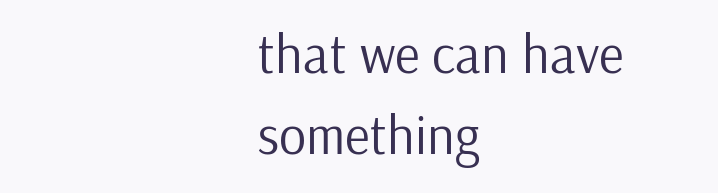that we can have something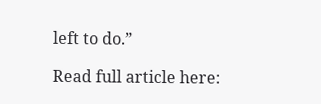left to do.”

Read full article here: